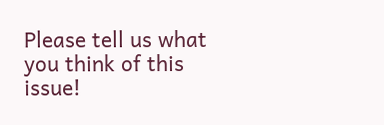Please tell us what you think of this issue!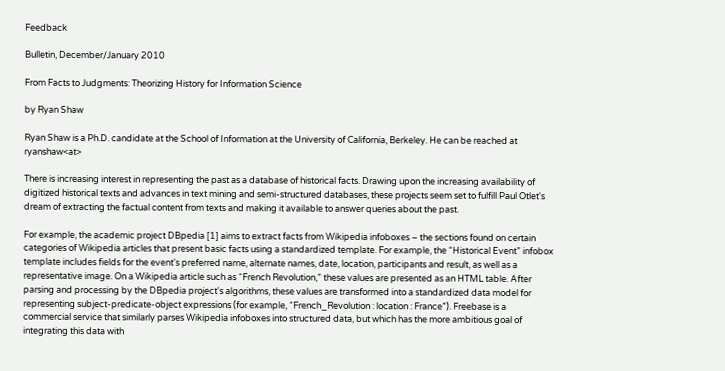Feedback

Bulletin, December/January 2010

From Facts to Judgments: Theorizing History for Information Science

by Ryan Shaw

Ryan Shaw is a Ph.D. candidate at the School of Information at the University of California, Berkeley. He can be reached at ryanshaw<at>

There is increasing interest in representing the past as a database of historical facts. Drawing upon the increasing availability of digitized historical texts and advances in text mining and semi-structured databases, these projects seem set to fulfill Paul Otlet's dream of extracting the factual content from texts and making it available to answer queries about the past.

For example, the academic project DBpedia [1] aims to extract facts from Wikipedia infoboxes – the sections found on certain categories of Wikipedia articles that present basic facts using a standardized template. For example, the “Historical Event” infobox template includes fields for the event's preferred name, alternate names, date, location, participants and result, as well as a representative image. On a Wikipedia article such as “French Revolution,” these values are presented as an HTML table. After parsing and processing by the DBpedia project's algorithms, these values are transformed into a standardized data model for representing subject-predicate-object expressions (for example, “French_Revolution : location : France”). Freebase is a commercial service that similarly parses Wikipedia infoboxes into structured data, but which has the more ambitious goal of integrating this data with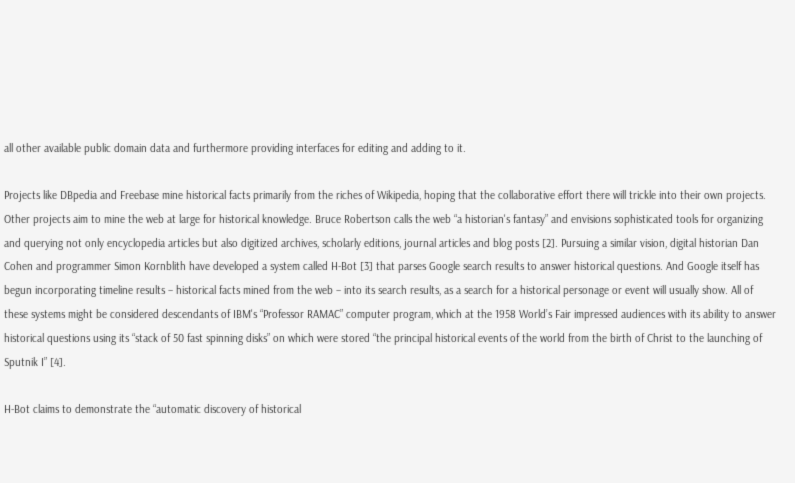all other available public domain data and furthermore providing interfaces for editing and adding to it.

Projects like DBpedia and Freebase mine historical facts primarily from the riches of Wikipedia, hoping that the collaborative effort there will trickle into their own projects. Other projects aim to mine the web at large for historical knowledge. Bruce Robertson calls the web “a historian's fantasy” and envisions sophisticated tools for organizing and querying not only encyclopedia articles but also digitized archives, scholarly editions, journal articles and blog posts [2]. Pursuing a similar vision, digital historian Dan Cohen and programmer Simon Kornblith have developed a system called H-Bot [3] that parses Google search results to answer historical questions. And Google itself has begun incorporating timeline results – historical facts mined from the web – into its search results, as a search for a historical personage or event will usually show. All of these systems might be considered descendants of IBM's “Professor RAMAC” computer program, which at the 1958 World’s Fair impressed audiences with its ability to answer historical questions using its “stack of 50 fast spinning disks” on which were stored “the principal historical events of the world from the birth of Christ to the launching of Sputnik I” [4].

H-Bot claims to demonstrate the “automatic discovery of historical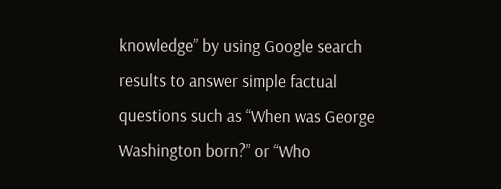knowledge” by using Google search results to answer simple factual questions such as “When was George Washington born?” or “Who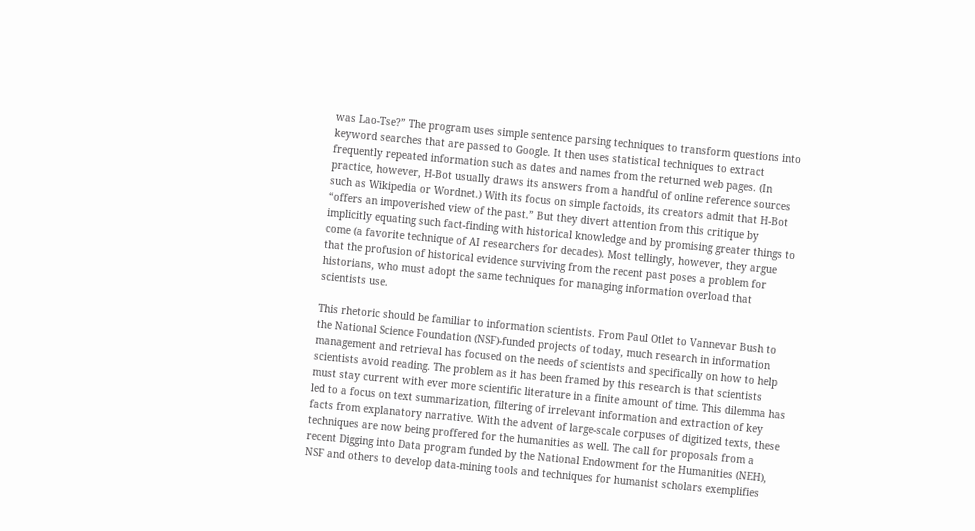was Lao-Tse?” The program uses simple sentence parsing techniques to transform questions into keyword searches that are passed to Google. It then uses statistical techniques to extract frequently repeated information such as dates and names from the returned web pages. (In practice, however, H-Bot usually draws its answers from a handful of online reference sources such as Wikipedia or Wordnet.) With its focus on simple factoids, its creators admit that H-Bot “offers an impoverished view of the past.” But they divert attention from this critique by implicitly equating such fact-finding with historical knowledge and by promising greater things to come (a favorite technique of AI researchers for decades). Most tellingly, however, they argue that the profusion of historical evidence surviving from the recent past poses a problem for historians, who must adopt the same techniques for managing information overload that scientists use.

This rhetoric should be familiar to information scientists. From Paul Otlet to Vannevar Bush to the National Science Foundation (NSF)-funded projects of today, much research in information management and retrieval has focused on the needs of scientists and specifically on how to help scientists avoid reading. The problem as it has been framed by this research is that scientists must stay current with ever more scientific literature in a finite amount of time. This dilemma has led to a focus on text summarization, filtering of irrelevant information and extraction of key facts from explanatory narrative. With the advent of large-scale corpuses of digitized texts, these techniques are now being proffered for the humanities as well. The call for proposals from a recent Digging into Data program funded by the National Endowment for the Humanities (NEH), NSF and others to develop data-mining tools and techniques for humanist scholars exemplifies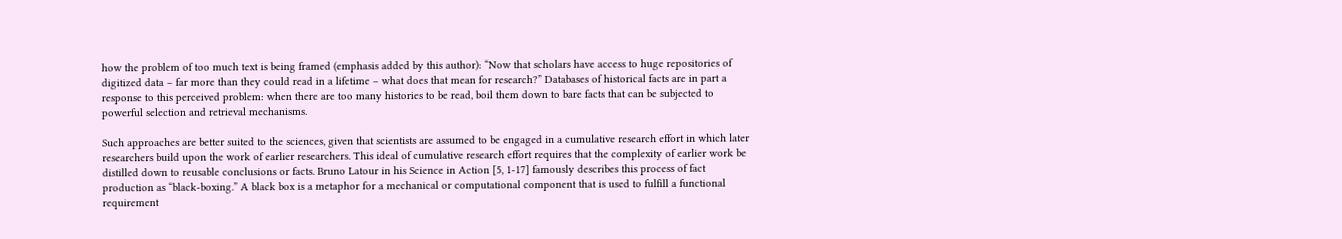how the problem of too much text is being framed (emphasis added by this author): “Now that scholars have access to huge repositories of digitized data – far more than they could read in a lifetime – what does that mean for research?” Databases of historical facts are in part a response to this perceived problem: when there are too many histories to be read, boil them down to bare facts that can be subjected to powerful selection and retrieval mechanisms.

Such approaches are better suited to the sciences, given that scientists are assumed to be engaged in a cumulative research effort in which later researchers build upon the work of earlier researchers. This ideal of cumulative research effort requires that the complexity of earlier work be distilled down to reusable conclusions or facts. Bruno Latour in his Science in Action [5, 1-17] famously describes this process of fact production as “black-boxing.” A black box is a metaphor for a mechanical or computational component that is used to fulfill a functional requirement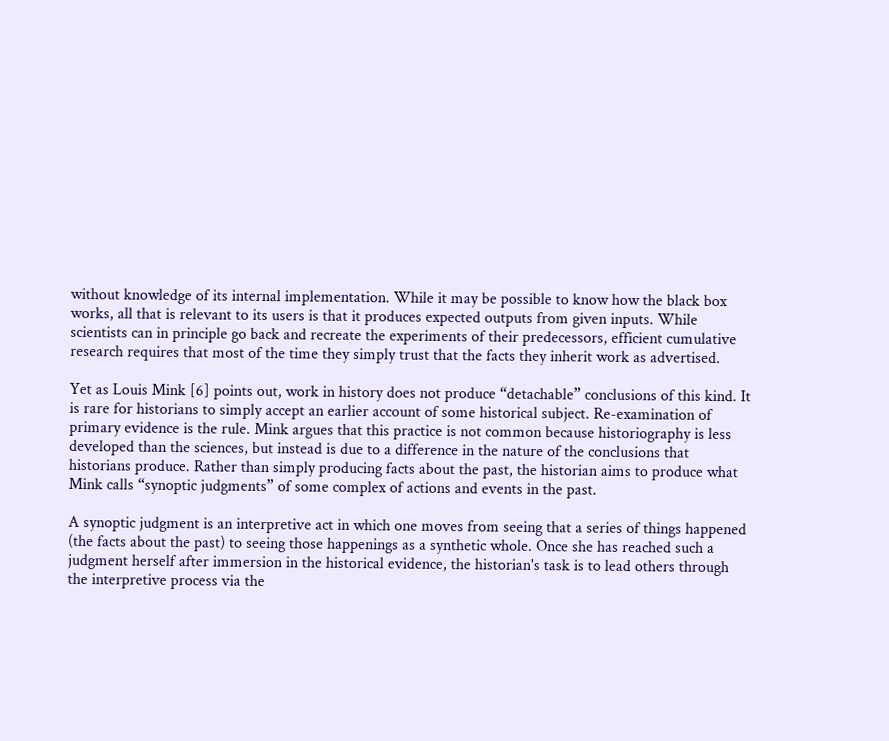without knowledge of its internal implementation. While it may be possible to know how the black box works, all that is relevant to its users is that it produces expected outputs from given inputs. While scientists can in principle go back and recreate the experiments of their predecessors, efficient cumulative research requires that most of the time they simply trust that the facts they inherit work as advertised.

Yet as Louis Mink [6] points out, work in history does not produce “detachable” conclusions of this kind. It is rare for historians to simply accept an earlier account of some historical subject. Re-examination of primary evidence is the rule. Mink argues that this practice is not common because historiography is less developed than the sciences, but instead is due to a difference in the nature of the conclusions that historians produce. Rather than simply producing facts about the past, the historian aims to produce what Mink calls “synoptic judgments” of some complex of actions and events in the past.

A synoptic judgment is an interpretive act in which one moves from seeing that a series of things happened (the facts about the past) to seeing those happenings as a synthetic whole. Once she has reached such a judgment herself after immersion in the historical evidence, the historian's task is to lead others through the interpretive process via the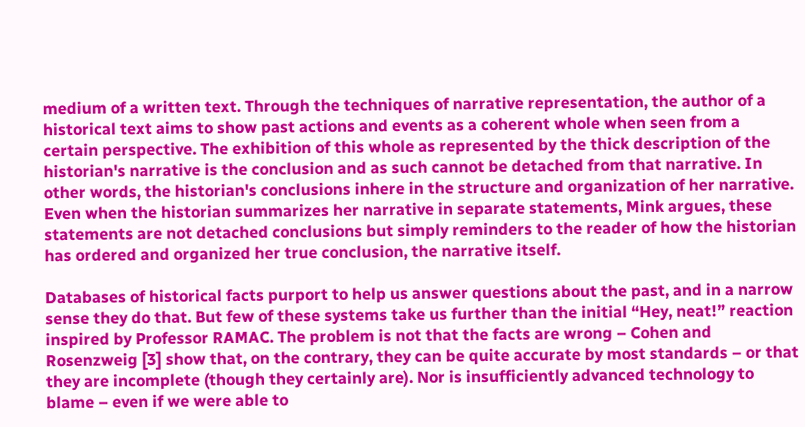medium of a written text. Through the techniques of narrative representation, the author of a historical text aims to show past actions and events as a coherent whole when seen from a certain perspective. The exhibition of this whole as represented by the thick description of the historian's narrative is the conclusion and as such cannot be detached from that narrative. In other words, the historian's conclusions inhere in the structure and organization of her narrative. Even when the historian summarizes her narrative in separate statements, Mink argues, these statements are not detached conclusions but simply reminders to the reader of how the historian has ordered and organized her true conclusion, the narrative itself.

Databases of historical facts purport to help us answer questions about the past, and in a narrow sense they do that. But few of these systems take us further than the initial “Hey, neat!” reaction inspired by Professor RAMAC. The problem is not that the facts are wrong – Cohen and Rosenzweig [3] show that, on the contrary, they can be quite accurate by most standards – or that they are incomplete (though they certainly are). Nor is insufficiently advanced technology to blame – even if we were able to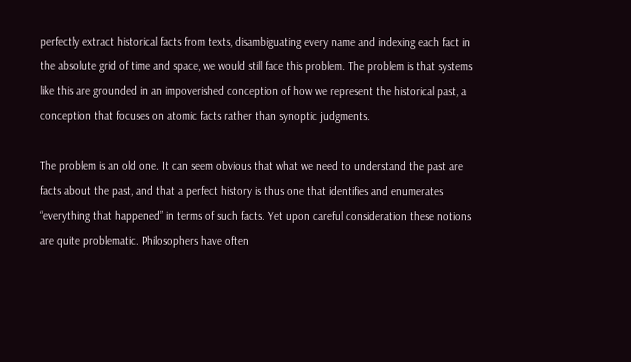perfectly extract historical facts from texts, disambiguating every name and indexing each fact in the absolute grid of time and space, we would still face this problem. The problem is that systems like this are grounded in an impoverished conception of how we represent the historical past, a conception that focuses on atomic facts rather than synoptic judgments.

The problem is an old one. It can seem obvious that what we need to understand the past are facts about the past, and that a perfect history is thus one that identifies and enumerates “everything that happened” in terms of such facts. Yet upon careful consideration these notions are quite problematic. Philosophers have often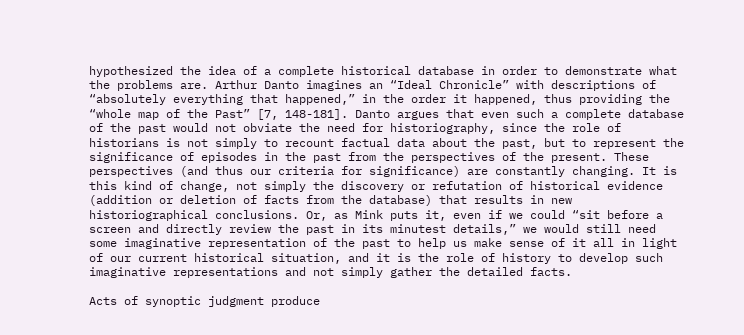hypothesized the idea of a complete historical database in order to demonstrate what the problems are. Arthur Danto imagines an “Ideal Chronicle” with descriptions of “absolutely everything that happened,” in the order it happened, thus providing the “whole map of the Past” [7, 148-181]. Danto argues that even such a complete database of the past would not obviate the need for historiography, since the role of historians is not simply to recount factual data about the past, but to represent the significance of episodes in the past from the perspectives of the present. These perspectives (and thus our criteria for significance) are constantly changing. It is this kind of change, not simply the discovery or refutation of historical evidence (addition or deletion of facts from the database) that results in new historiographical conclusions. Or, as Mink puts it, even if we could “sit before a screen and directly review the past in its minutest details,” we would still need some imaginative representation of the past to help us make sense of it all in light of our current historical situation, and it is the role of history to develop such imaginative representations and not simply gather the detailed facts.

Acts of synoptic judgment produce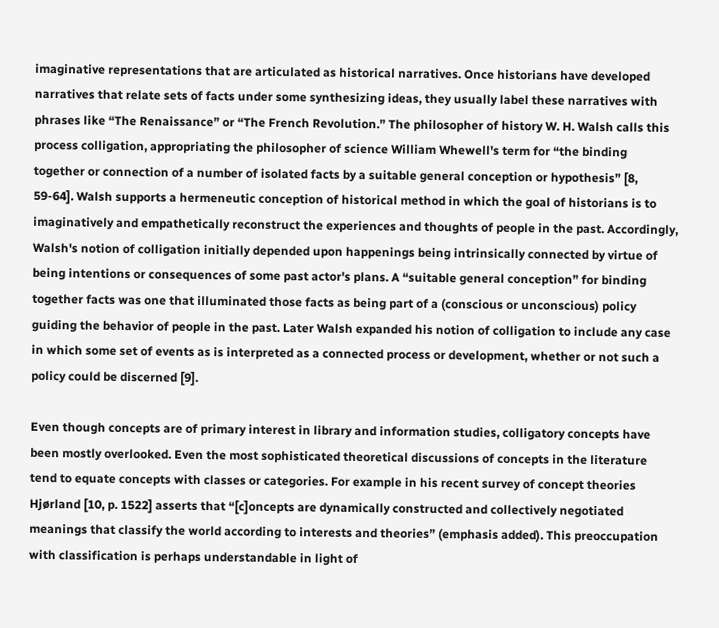imaginative representations that are articulated as historical narratives. Once historians have developed narratives that relate sets of facts under some synthesizing ideas, they usually label these narratives with phrases like “The Renaissance” or “The French Revolution.” The philosopher of history W. H. Walsh calls this process colligation, appropriating the philosopher of science William Whewell's term for “the binding together or connection of a number of isolated facts by a suitable general conception or hypothesis” [8, 59-64]. Walsh supports a hermeneutic conception of historical method in which the goal of historians is to imaginatively and empathetically reconstruct the experiences and thoughts of people in the past. Accordingly, Walsh's notion of colligation initially depended upon happenings being intrinsically connected by virtue of being intentions or consequences of some past actor's plans. A “suitable general conception” for binding together facts was one that illuminated those facts as being part of a (conscious or unconscious) policy guiding the behavior of people in the past. Later Walsh expanded his notion of colligation to include any case in which some set of events as is interpreted as a connected process or development, whether or not such a policy could be discerned [9].

Even though concepts are of primary interest in library and information studies, colligatory concepts have been mostly overlooked. Even the most sophisticated theoretical discussions of concepts in the literature tend to equate concepts with classes or categories. For example in his recent survey of concept theories Hjørland [10, p. 1522] asserts that “[c]oncepts are dynamically constructed and collectively negotiated meanings that classify the world according to interests and theories” (emphasis added). This preoccupation with classification is perhaps understandable in light of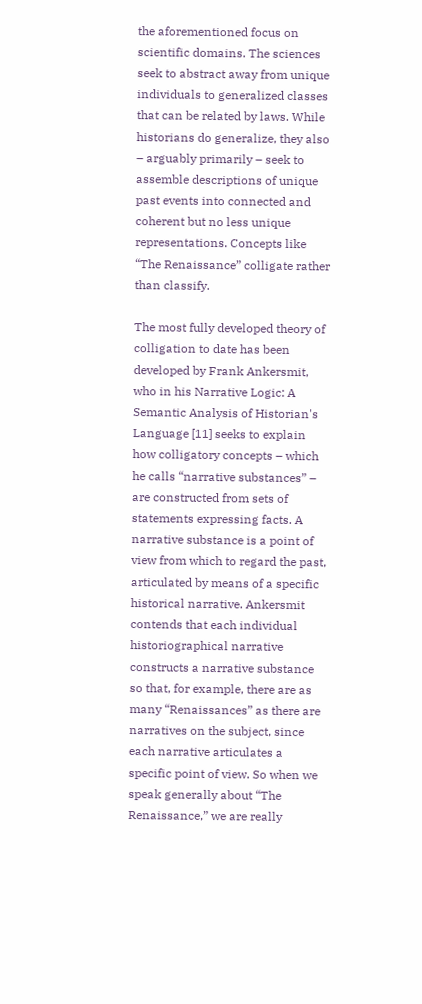the aforementioned focus on scientific domains. The sciences seek to abstract away from unique individuals to generalized classes that can be related by laws. While historians do generalize, they also – arguably primarily – seek to assemble descriptions of unique past events into connected and coherent but no less unique representations. Concepts like “The Renaissance” colligate rather than classify.

The most fully developed theory of colligation to date has been developed by Frank Ankersmit, who in his Narrative Logic: A Semantic Analysis of Historian's Language [11] seeks to explain how colligatory concepts – which he calls “narrative substances” – are constructed from sets of statements expressing facts. A narrative substance is a point of view from which to regard the past, articulated by means of a specific historical narrative. Ankersmit contends that each individual historiographical narrative constructs a narrative substance so that, for example, there are as many “Renaissances” as there are narratives on the subject, since each narrative articulates a specific point of view. So when we speak generally about “The Renaissance,” we are really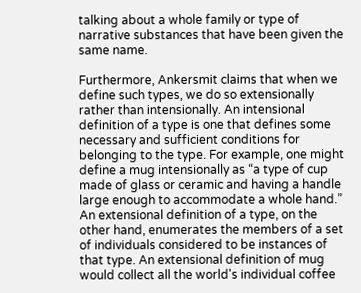talking about a whole family or type of narrative substances that have been given the same name.

Furthermore, Ankersmit claims that when we define such types, we do so extensionally rather than intensionally. An intensional definition of a type is one that defines some necessary and sufficient conditions for belonging to the type. For example, one might define a mug intensionally as “a type of cup made of glass or ceramic and having a handle large enough to accommodate a whole hand.” An extensional definition of a type, on the other hand, enumerates the members of a set of individuals considered to be instances of that type. An extensional definition of mug would collect all the world's individual coffee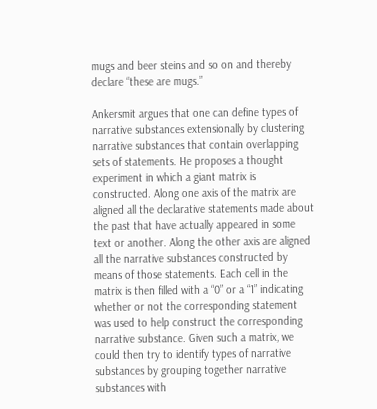mugs and beer steins and so on and thereby declare “these are mugs.”

Ankersmit argues that one can define types of narrative substances extensionally by clustering narrative substances that contain overlapping sets of statements. He proposes a thought experiment in which a giant matrix is constructed. Along one axis of the matrix are aligned all the declarative statements made about the past that have actually appeared in some text or another. Along the other axis are aligned all the narrative substances constructed by means of those statements. Each cell in the matrix is then filled with a “0” or a “1” indicating whether or not the corresponding statement was used to help construct the corresponding narrative substance. Given such a matrix, we could then try to identify types of narrative substances by grouping together narrative substances with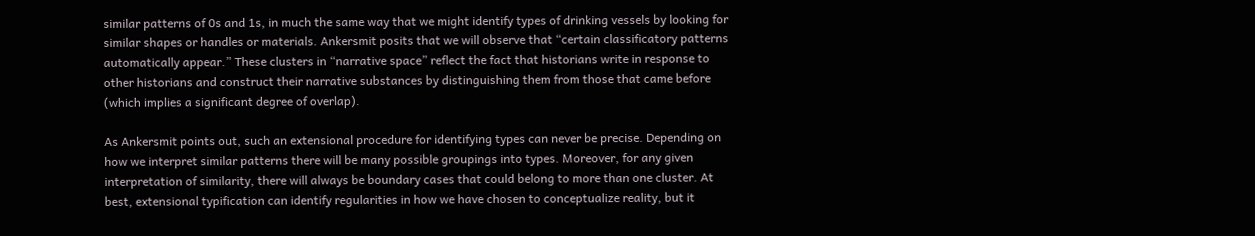similar patterns of 0s and 1s, in much the same way that we might identify types of drinking vessels by looking for similar shapes or handles or materials. Ankersmit posits that we will observe that “certain classificatory patterns automatically appear.” These clusters in “narrative space” reflect the fact that historians write in response to other historians and construct their narrative substances by distinguishing them from those that came before (which implies a significant degree of overlap).

As Ankersmit points out, such an extensional procedure for identifying types can never be precise. Depending on how we interpret similar patterns there will be many possible groupings into types. Moreover, for any given interpretation of similarity, there will always be boundary cases that could belong to more than one cluster. At best, extensional typification can identify regularities in how we have chosen to conceptualize reality, but it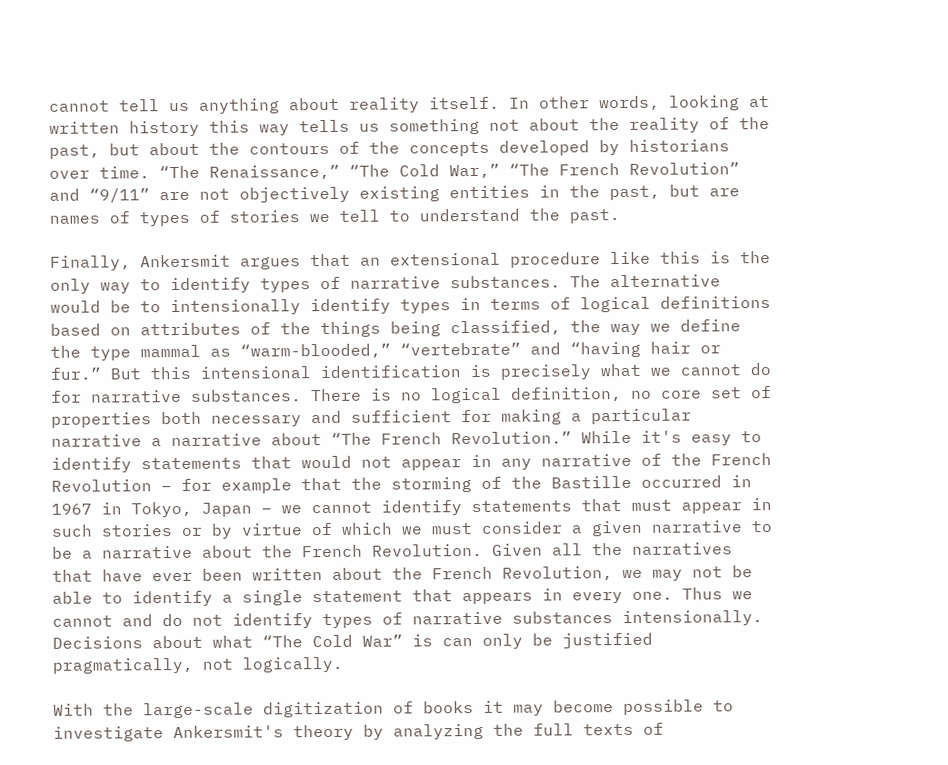cannot tell us anything about reality itself. In other words, looking at written history this way tells us something not about the reality of the past, but about the contours of the concepts developed by historians over time. “The Renaissance,” “The Cold War,” “The French Revolution” and “9/11” are not objectively existing entities in the past, but are names of types of stories we tell to understand the past.

Finally, Ankersmit argues that an extensional procedure like this is the only way to identify types of narrative substances. The alternative would be to intensionally identify types in terms of logical definitions based on attributes of the things being classified, the way we define the type mammal as “warm-blooded,” “vertebrate” and “having hair or fur.” But this intensional identification is precisely what we cannot do for narrative substances. There is no logical definition, no core set of properties both necessary and sufficient for making a particular narrative a narrative about “The French Revolution.” While it's easy to identify statements that would not appear in any narrative of the French Revolution – for example that the storming of the Bastille occurred in 1967 in Tokyo, Japan – we cannot identify statements that must appear in such stories or by virtue of which we must consider a given narrative to be a narrative about the French Revolution. Given all the narratives that have ever been written about the French Revolution, we may not be able to identify a single statement that appears in every one. Thus we cannot and do not identify types of narrative substances intensionally. Decisions about what “The Cold War” is can only be justified pragmatically, not logically.

With the large-scale digitization of books it may become possible to investigate Ankersmit's theory by analyzing the full texts of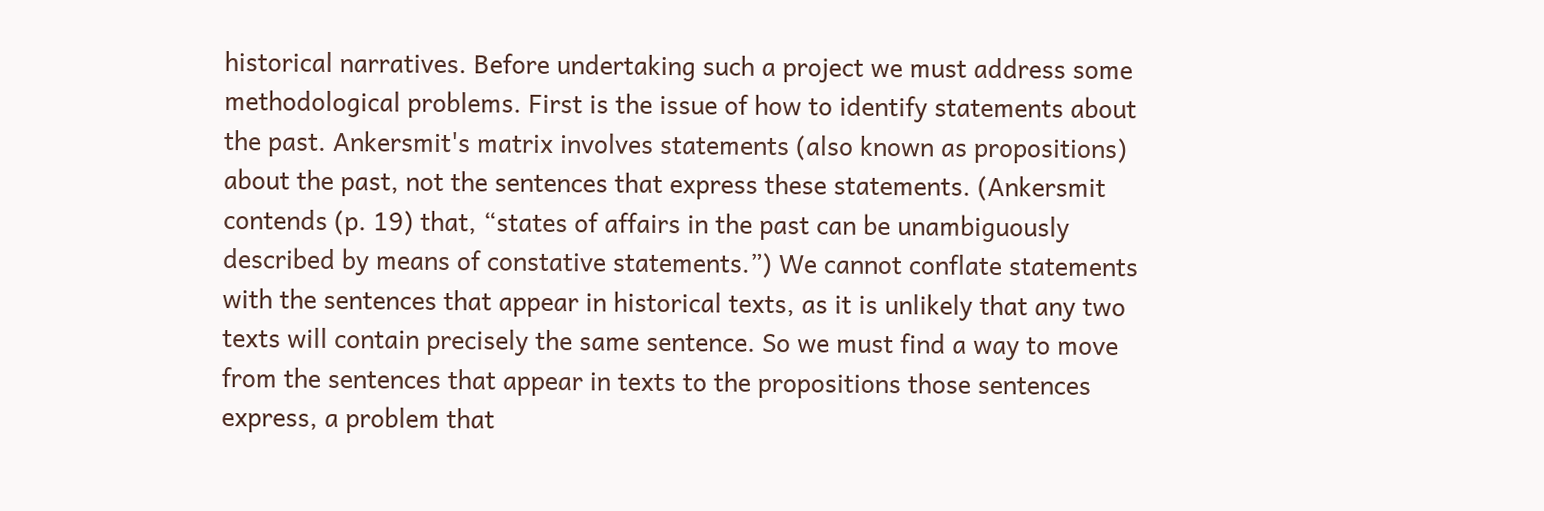historical narratives. Before undertaking such a project we must address some methodological problems. First is the issue of how to identify statements about the past. Ankersmit's matrix involves statements (also known as propositions) about the past, not the sentences that express these statements. (Ankersmit contends (p. 19) that, “states of affairs in the past can be unambiguously described by means of constative statements.”) We cannot conflate statements with the sentences that appear in historical texts, as it is unlikely that any two texts will contain precisely the same sentence. So we must find a way to move from the sentences that appear in texts to the propositions those sentences express, a problem that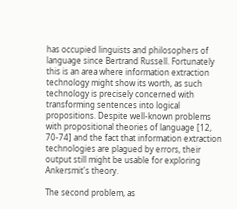has occupied linguists and philosophers of language since Bertrand Russell. Fortunately this is an area where information extraction technology might show its worth, as such technology is precisely concerned with transforming sentences into logical propositions. Despite well-known problems with propositional theories of language [12, 70-74] and the fact that information extraction technologies are plagued by errors, their output still might be usable for exploring Ankersmit's theory.

The second problem, as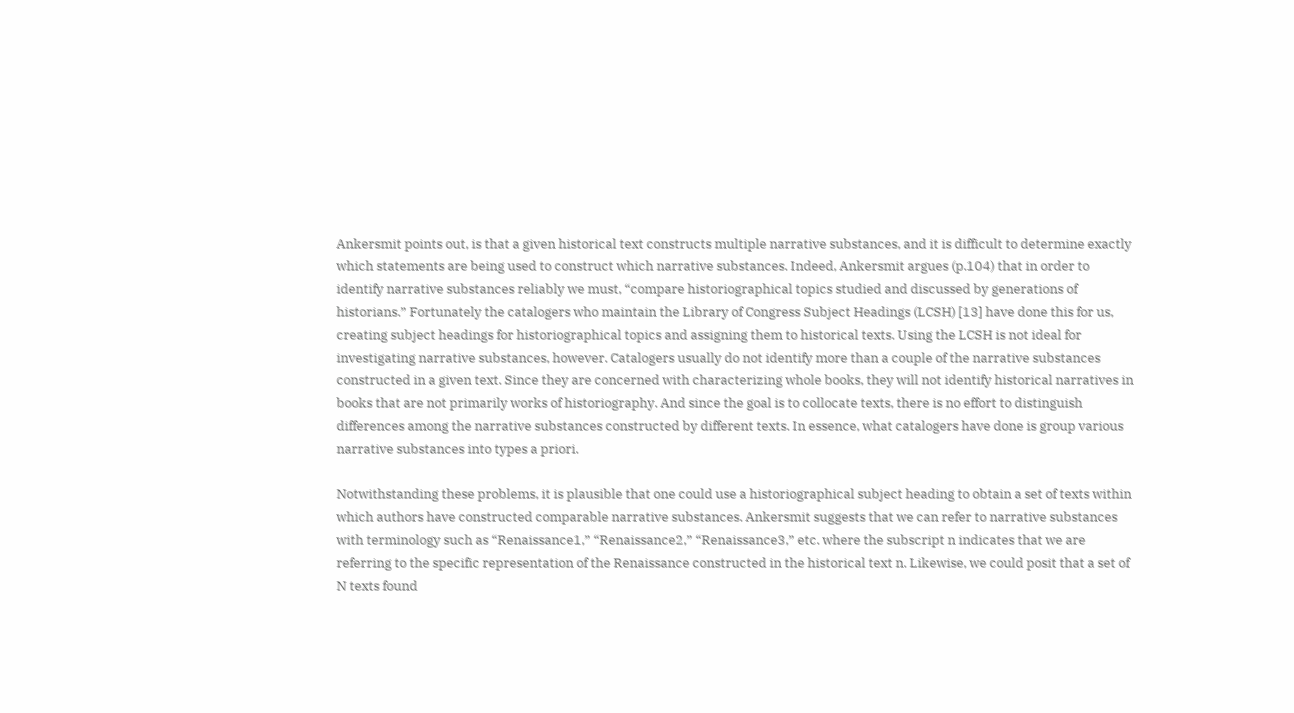Ankersmit points out, is that a given historical text constructs multiple narrative substances, and it is difficult to determine exactly which statements are being used to construct which narrative substances. Indeed, Ankersmit argues (p.104) that in order to identify narrative substances reliably we must, “compare historiographical topics studied and discussed by generations of historians.” Fortunately the catalogers who maintain the Library of Congress Subject Headings (LCSH) [13] have done this for us, creating subject headings for historiographical topics and assigning them to historical texts. Using the LCSH is not ideal for investigating narrative substances, however. Catalogers usually do not identify more than a couple of the narrative substances constructed in a given text. Since they are concerned with characterizing whole books, they will not identify historical narratives in books that are not primarily works of historiography. And since the goal is to collocate texts, there is no effort to distinguish differences among the narrative substances constructed by different texts. In essence, what catalogers have done is group various narrative substances into types a priori.

Notwithstanding these problems, it is plausible that one could use a historiographical subject heading to obtain a set of texts within which authors have constructed comparable narrative substances. Ankersmit suggests that we can refer to narrative substances with terminology such as “Renaissance1,” “Renaissance2,” “Renaissance3,” etc. where the subscript n indicates that we are referring to the specific representation of the Renaissance constructed in the historical text n. Likewise, we could posit that a set of N texts found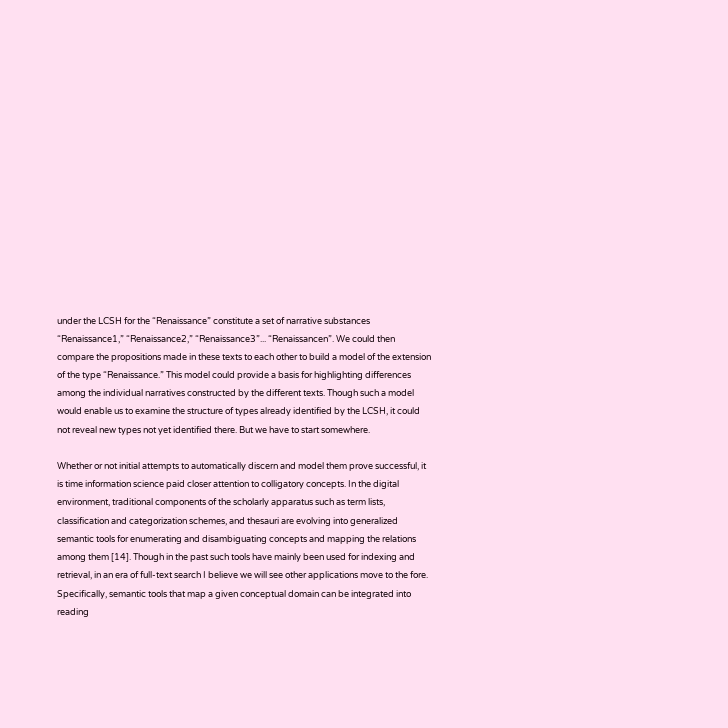under the LCSH for the “Renaissance” constitute a set of narrative substances “Renaissance1,” “Renaissance2,” “Renaissance3”... “Renaissancen”. We could then compare the propositions made in these texts to each other to build a model of the extension of the type “Renaissance.” This model could provide a basis for highlighting differences among the individual narratives constructed by the different texts. Though such a model would enable us to examine the structure of types already identified by the LCSH, it could not reveal new types not yet identified there. But we have to start somewhere.

Whether or not initial attempts to automatically discern and model them prove successful, it is time information science paid closer attention to colligatory concepts. In the digital environment, traditional components of the scholarly apparatus such as term lists, classification and categorization schemes, and thesauri are evolving into generalized semantic tools for enumerating and disambiguating concepts and mapping the relations among them [14]. Though in the past such tools have mainly been used for indexing and retrieval, in an era of full-text search I believe we will see other applications move to the fore. Specifically, semantic tools that map a given conceptual domain can be integrated into reading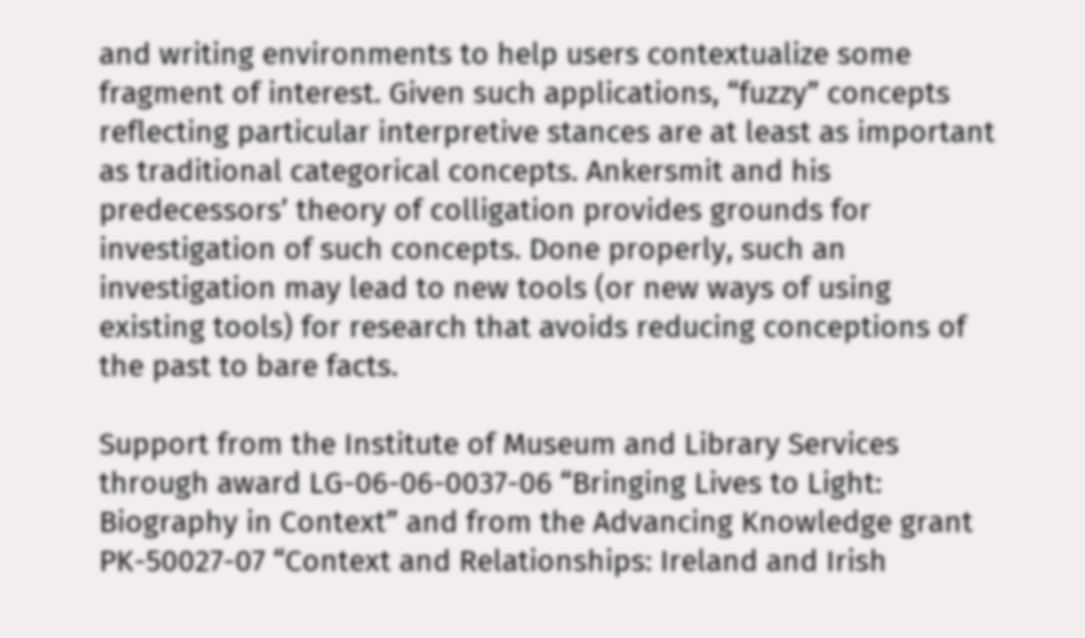and writing environments to help users contextualize some fragment of interest. Given such applications, “fuzzy” concepts reflecting particular interpretive stances are at least as important as traditional categorical concepts. Ankersmit and his predecessors’ theory of colligation provides grounds for investigation of such concepts. Done properly, such an investigation may lead to new tools (or new ways of using existing tools) for research that avoids reducing conceptions of the past to bare facts.

Support from the Institute of Museum and Library Services through award LG-06-06-0037-06 “Bringing Lives to Light: Biography in Context” and from the Advancing Knowledge grant PK-50027-07 “Context and Relationships: Ireland and Irish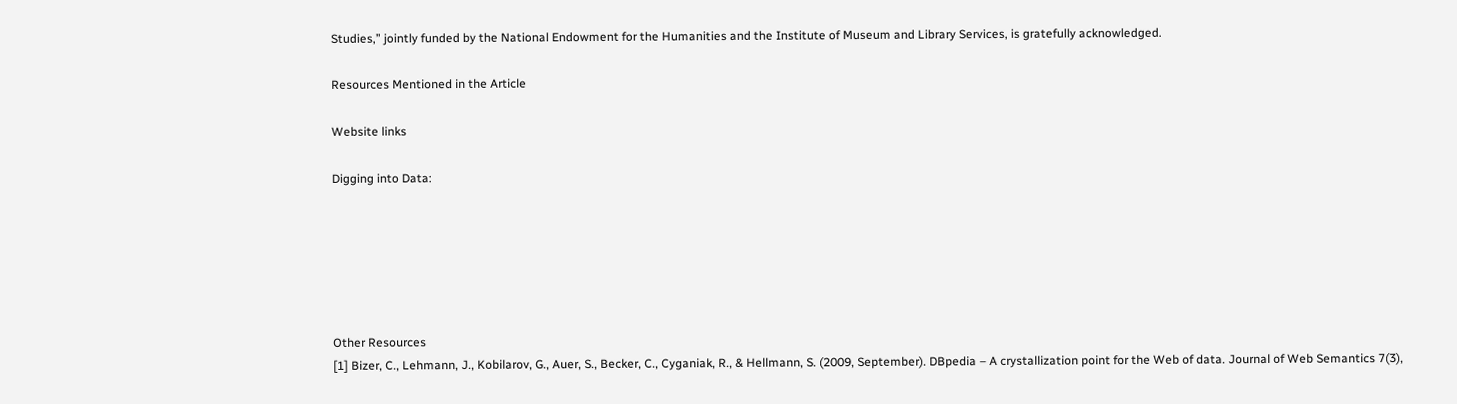Studies,” jointly funded by the National Endowment for the Humanities and the Institute of Museum and Library Services, is gratefully acknowledged.

Resources Mentioned in the Article

Website links

Digging into Data:






Other Resources
[1] Bizer, C., Lehmann, J., Kobilarov, G., Auer, S., Becker, C., Cyganiak, R., & Hellmann, S. (2009, September). DBpedia – A crystallization point for the Web of data. Journal of Web Semantics 7(3),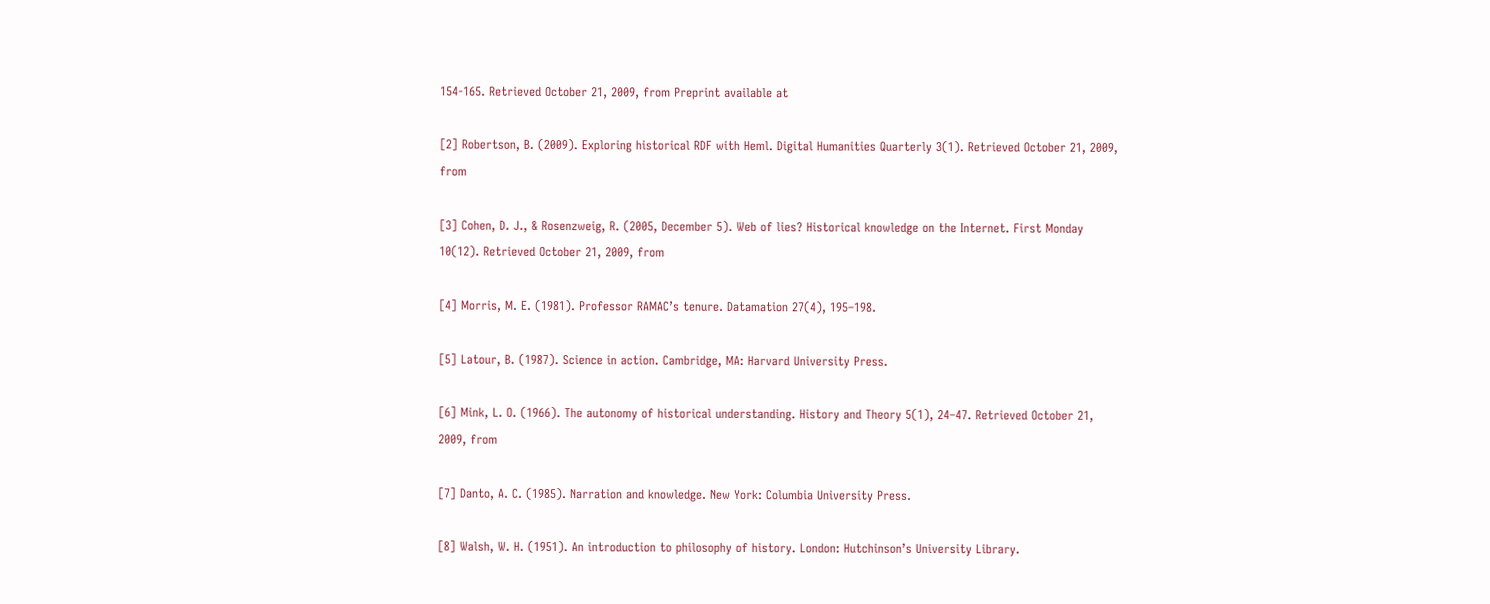154-165. Retrieved October 21, 2009, from Preprint available at

[2] Robertson, B. (2009). Exploring historical RDF with Heml. Digital Humanities Quarterly 3(1). Retrieved October 21, 2009, from

[3] Cohen, D. J., & Rosenzweig, R. (2005, December 5). Web of lies? Historical knowledge on the Internet. First Monday 10(12). Retrieved October 21, 2009, from

[4] Morris, M. E. (1981). Professor RAMAC’s tenure. Datamation 27(4), 195–198.

[5] Latour, B. (1987). Science in action. Cambridge, MA: Harvard University Press.

[6] Mink, L. O. (1966). The autonomy of historical understanding. History and Theory 5(1), 24–47. Retrieved October 21, 2009, from

[7] Danto, A. C. (1985). Narration and knowledge. New York: Columbia University Press.

[8] Walsh, W. H. (1951). An introduction to philosophy of history. London: Hutchinson’s University Library.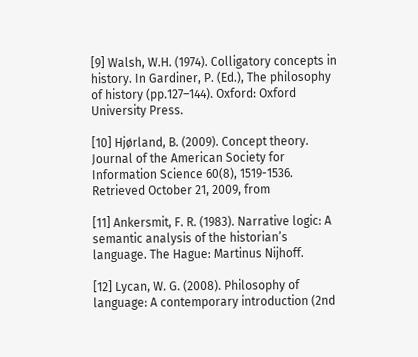[9] Walsh, W.H. (1974). Colligatory concepts in history. In Gardiner, P. (Ed.), The philosophy of history (pp.127–144). Oxford: Oxford University Press.

[10] Hjørland, B. (2009). Concept theory. Journal of the American Society for Information Science 60(8), 1519-1536. Retrieved October 21, 2009, from

[11] Ankersmit, F. R. (1983). Narrative logic: A semantic analysis of the historian’s language. The Hague: Martinus Nijhoff.

[12] Lycan, W. G. (2008). Philosophy of language: A contemporary introduction (2nd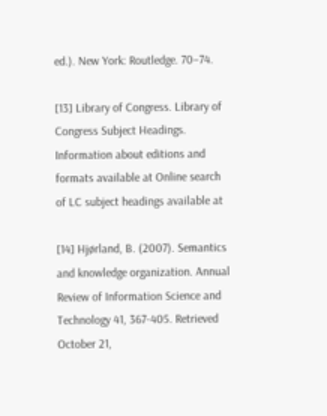ed.). New York: Routledge. 70–74.

[13] Library of Congress. Library of Congress Subject Headings. Information about editions and formats available at Online search of LC subject headings available at

[14] Hjørland, B. (2007). Semantics and knowledge organization. Annual Review of Information Science and Technology 41, 367-405. Retrieved October 21,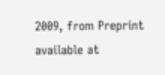2009, from Preprint available at